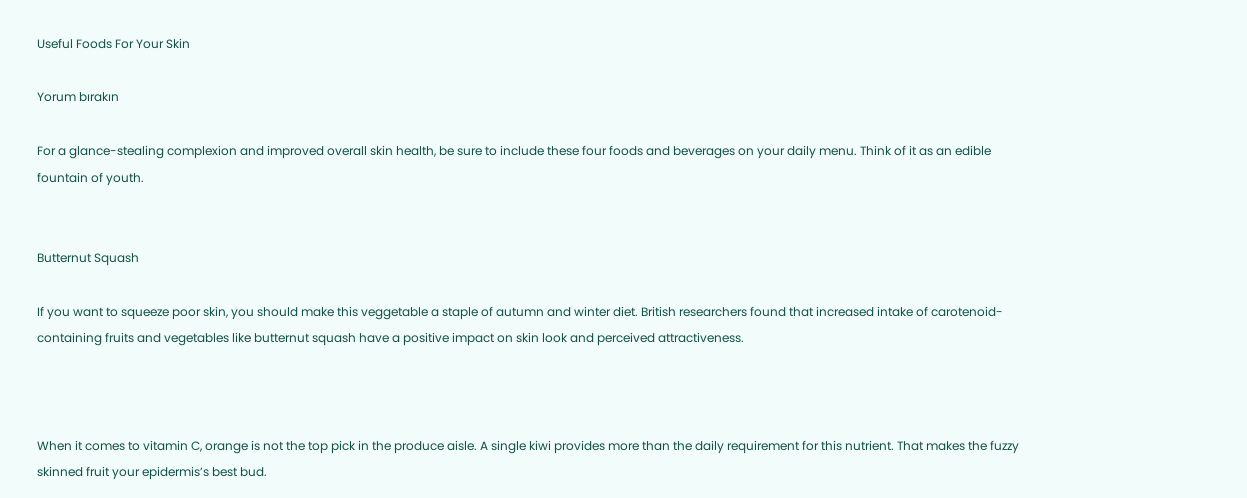Useful Foods For Your Skin

Yorum bırakın

For a glance-stealing complexion and improved overall skin health, be sure to include these four foods and beverages on your daily menu. Think of it as an edible fountain of youth.


Butternut Squash

If you want to squeeze poor skin, you should make this veggetable a staple of autumn and winter diet. British researchers found that increased intake of carotenoid-containing fruits and vegetables like butternut squash have a positive impact on skin look and perceived attractiveness.



When it comes to vitamin C, orange is not the top pick in the produce aisle. A single kiwi provides more than the daily requirement for this nutrient. That makes the fuzzy skinned fruit your epidermis’s best bud.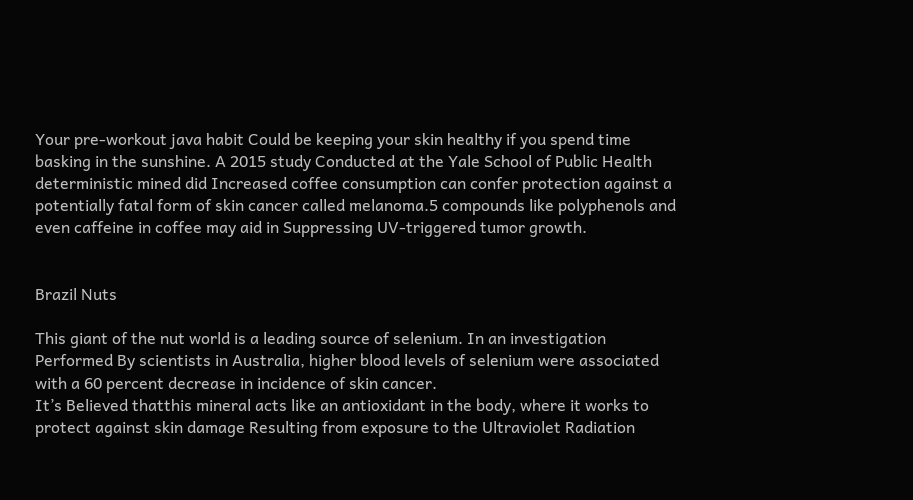Your pre-workout java habit Could be keeping your skin healthy if you spend time basking in the sunshine. A 2015 study Conducted at the Yale School of Public Health deterministic mined did Increased coffee consumption can confer protection against a potentially fatal form of skin cancer called melanoma.5 compounds like polyphenols and even caffeine in coffee may aid in Suppressing UV-triggered tumor growth.


Brazil Nuts

This giant of the nut world is a leading source of selenium. In an investigation Performed By scientists in Australia, higher blood levels of selenium were associated with a 60 percent decrease in incidence of skin cancer.
It’s Believed thatthis mineral acts like an antioxidant in the body, where it works to protect against skin damage Resulting from exposure to the Ultraviolet Radiation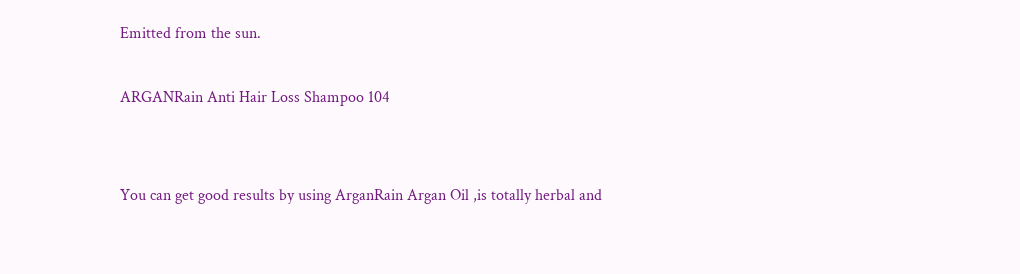Emitted from the sun.

ARGANRain Anti Hair Loss Shampoo 104


You can get good results by using ArganRain Argan Oil ,is totally herbal and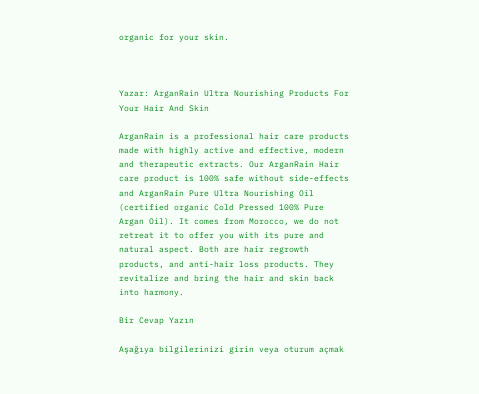organic for your skin.



Yazar: ArganRain Ultra Nourishing Products For Your Hair And Skin

ArganRain is a professional hair care products made with highly active and effective, modern and therapeutic extracts. Our ArganRain Hair care product is 100% safe without side-effects and ArganRain Pure Ultra Nourishing Oil (certified organic Cold Pressed 100% Pure Argan Oil). It comes from Morocco, we do not retreat it to offer you with its pure and natural aspect. Both are hair regrowth products, and anti-hair loss products. They revitalize and bring the hair and skin back into harmony.

Bir Cevap Yazın

Aşağıya bilgilerinizi girin veya oturum açmak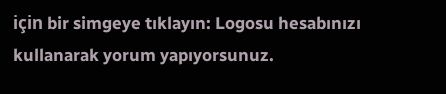için bir simgeye tıklayın: Logosu hesabınızı kullanarak yorum yapıyorsunuz.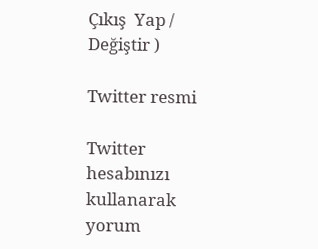Çıkış  Yap /  Değiştir )

Twitter resmi

Twitter hesabınızı kullanarak yorum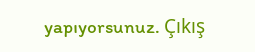yapıyorsunuz. Çıkış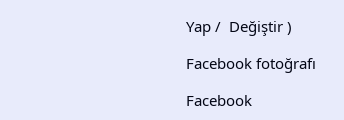Yap /  Değiştir )

Facebook fotoğrafı

Facebook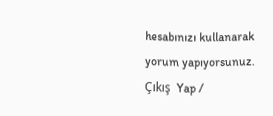hesabınızı kullanarak yorum yapıyorsunuz. Çıkış  Yap /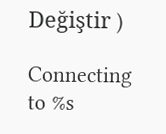Değiştir )

Connecting to %s